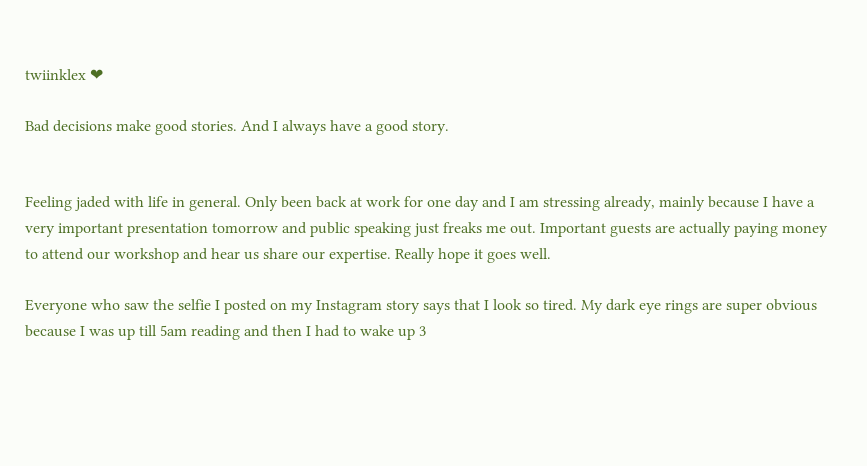twiinklex ❤

Bad decisions make good stories. And I always have a good story.


Feeling jaded with life in general. Only been back at work for one day and I am stressing already, mainly because I have a very important presentation tomorrow and public speaking just freaks me out. Important guests are actually paying money to attend our workshop and hear us share our expertise. Really hope it goes well.

Everyone who saw the selfie I posted on my Instagram story says that I look so tired. My dark eye rings are super obvious because I was up till 5am reading and then I had to wake up 3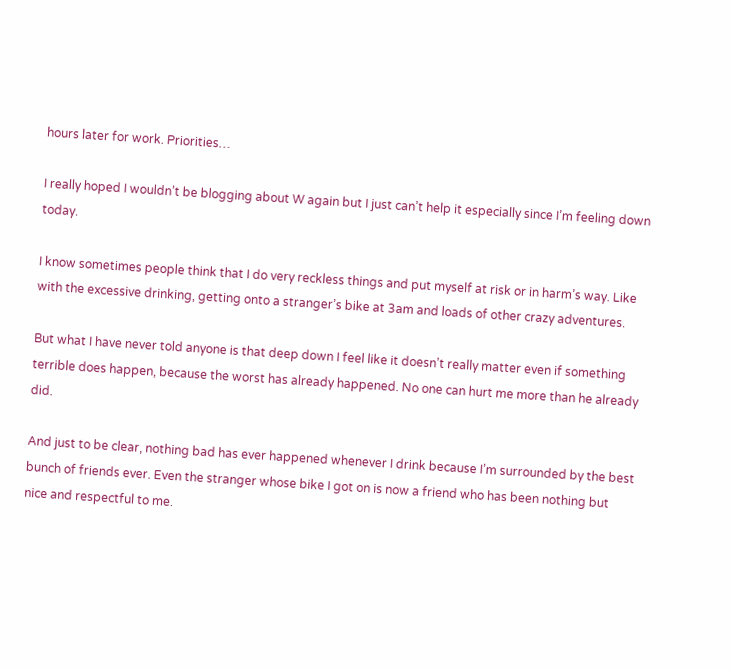hours later for work. Priorities…

I really hoped I wouldn’t be blogging about W again but I just can’t help it especially since I’m feeling down today.

I know sometimes people think that I do very reckless things and put myself at risk or in harm’s way. Like with the excessive drinking, getting onto a stranger’s bike at 3am and loads of other crazy adventures.

But what I have never told anyone is that deep down I feel like it doesn’t really matter even if something terrible does happen, because the worst has already happened. No one can hurt me more than he already did.

And just to be clear, nothing bad has ever happened whenever I drink because I’m surrounded by the best bunch of friends ever. Even the stranger whose bike I got on is now a friend who has been nothing but nice and respectful to me.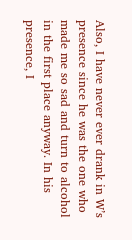Also, I have never ever drank in W’s presence since he was the one who made me so sad and turn to alcohol in the first place anyway. In his presence, I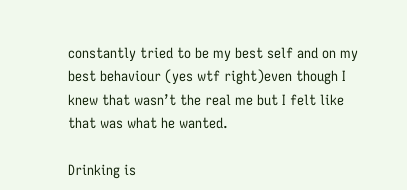constantly tried to be my best self and on my best behaviour (yes wtf right)even though I knew that wasn’t the real me but I felt like that was what he wanted.

Drinking is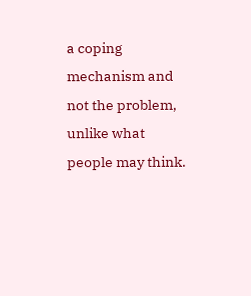a coping mechanism and not the problem, unlike what people may think.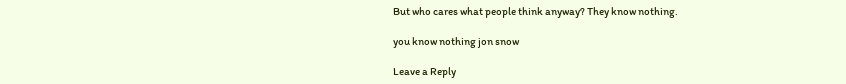But who cares what people think anyway? They know nothing.

you know nothing jon snow

Leave a Reply